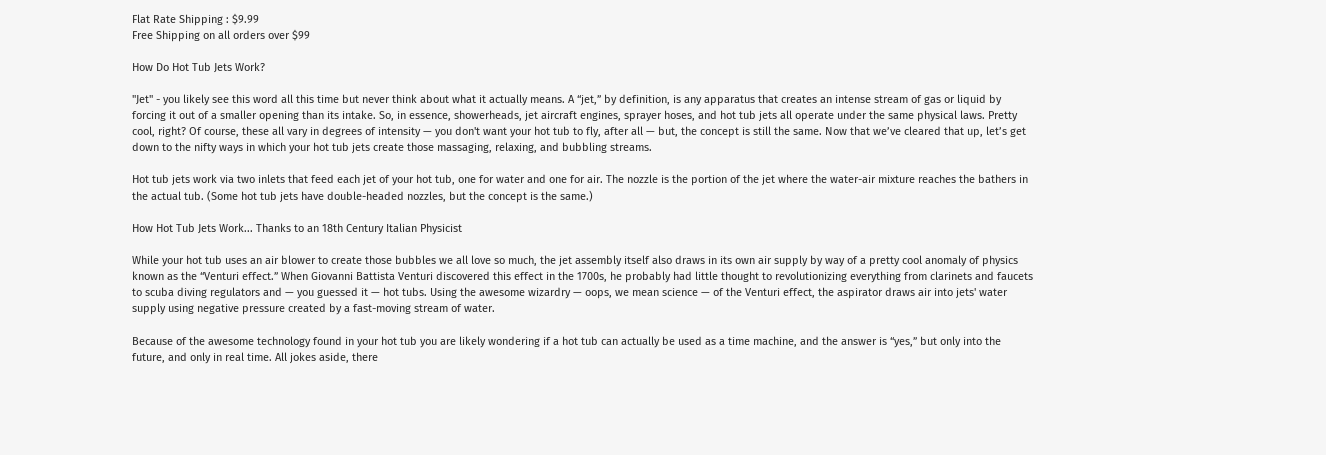Flat Rate Shipping : $9.99
Free Shipping on all orders over $99

How Do Hot Tub Jets Work?

"Jet" - you likely see this word all this time but never think about what it actually means. A “jet,” by definition, is any apparatus that creates an intense stream of gas or liquid by forcing it out of a smaller opening than its intake. So, in essence, showerheads, jet aircraft engines, sprayer hoses, and hot tub jets all operate under the same physical laws. Pretty cool, right? Of course, these all vary in degrees of intensity — you don't want your hot tub to fly, after all — but, the concept is still the same. Now that we’ve cleared that up, let’s get down to the nifty ways in which your hot tub jets create those massaging, relaxing, and bubbling streams.

Hot tub jets work via two inlets that feed each jet of your hot tub, one for water and one for air. The nozzle is the portion of the jet where the water-air mixture reaches the bathers in the actual tub. (Some hot tub jets have double-headed nozzles, but the concept is the same.)

How Hot Tub Jets Work... Thanks to an 18th Century Italian Physicist

While your hot tub uses an air blower to create those bubbles we all love so much, the jet assembly itself also draws in its own air supply by way of a pretty cool anomaly of physics known as the “Venturi effect.” When Giovanni Battista Venturi discovered this effect in the 1700s, he probably had little thought to revolutionizing everything from clarinets and faucets to scuba diving regulators and — you guessed it — hot tubs. Using the awesome wizardry — oops, we mean science — of the Venturi effect, the aspirator draws air into jets' water supply using negative pressure created by a fast-moving stream of water.

Because of the awesome technology found in your hot tub you are likely wondering if a hot tub can actually be used as a time machine, and the answer is “yes,” but only into the future, and only in real time. All jokes aside, there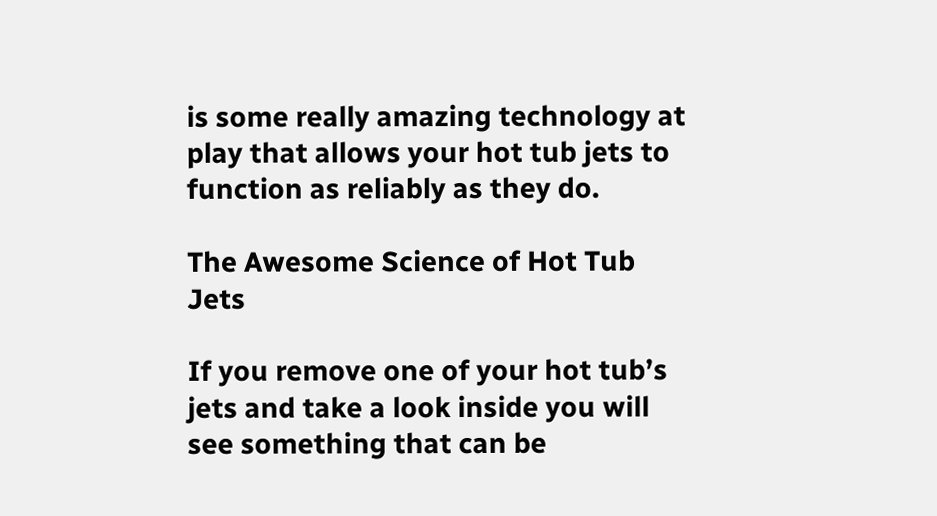is some really amazing technology at play that allows your hot tub jets to function as reliably as they do.

The Awesome Science of Hot Tub Jets

If you remove one of your hot tub’s jets and take a look inside you will see something that can be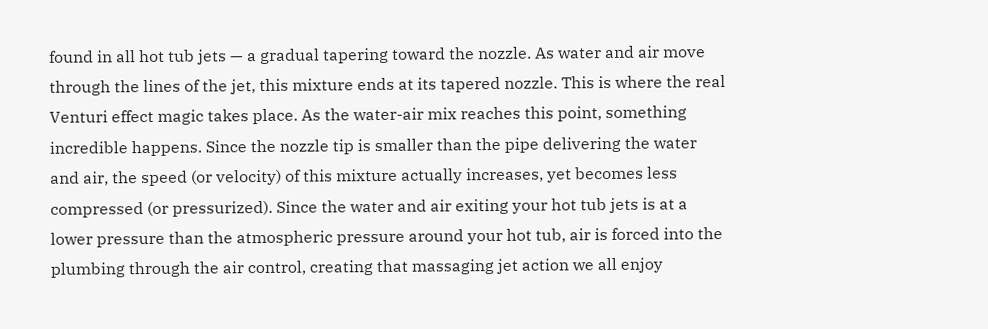found in all hot tub jets — a gradual tapering toward the nozzle. As water and air move through the lines of the jet, this mixture ends at its tapered nozzle. This is where the real Venturi effect magic takes place. As the water-air mix reaches this point, something incredible happens. Since the nozzle tip is smaller than the pipe delivering the water and air, the speed (or velocity) of this mixture actually increases, yet becomes less compressed (or pressurized). Since the water and air exiting your hot tub jets is at a lower pressure than the atmospheric pressure around your hot tub, air is forced into the plumbing through the air control, creating that massaging jet action we all enjoy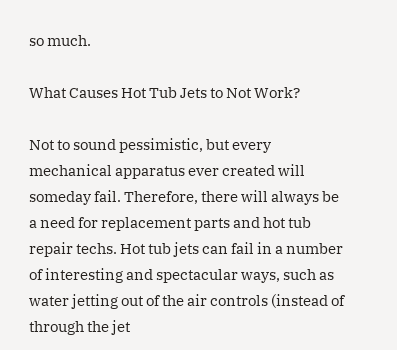so much.

What Causes Hot Tub Jets to Not Work?

Not to sound pessimistic, but every mechanical apparatus ever created will someday fail. Therefore, there will always be a need for replacement parts and hot tub repair techs. Hot tub jets can fail in a number of interesting and spectacular ways, such as water jetting out of the air controls (instead of through the jet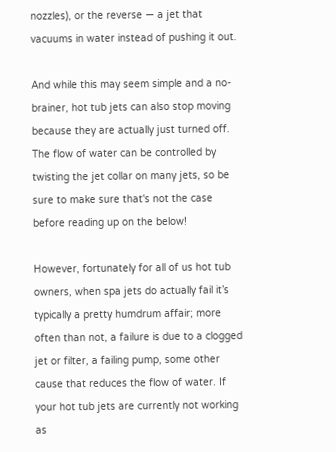nozzles), or the reverse — a jet that vacuums in water instead of pushing it out.

And while this may seem simple and a no-brainer, hot tub jets can also stop moving because they are actually just turned off.  The flow of water can be controlled by twisting the jet collar on many jets, so be sure to make sure that's not the case before reading up on the below!

However, fortunately for all of us hot tub owners, when spa jets do actually fail it’s typically a pretty humdrum affair; more often than not, a failure is due to a clogged jet or filter, a failing pump, some other cause that reduces the flow of water. If your hot tub jets are currently not working as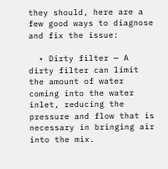they should, here are a few good ways to diagnose and fix the issue:

  • Dirty filter — A dirty filter can limit the amount of water coming into the water inlet, reducing the pressure and flow that is necessary in bringing air into the mix.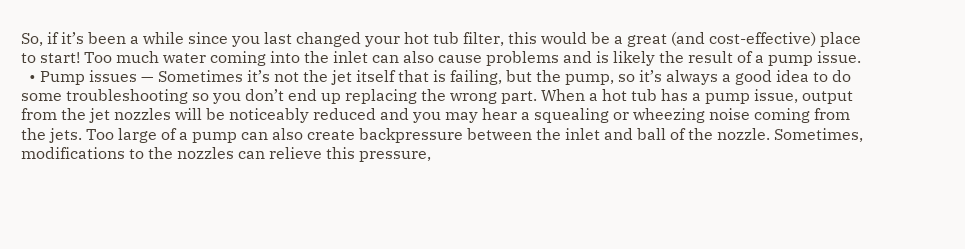So, if it’s been a while since you last changed your hot tub filter, this would be a great (and cost-effective) place to start! Too much water coming into the inlet can also cause problems and is likely the result of a pump issue.
  • Pump issues — Sometimes it’s not the jet itself that is failing, but the pump, so it’s always a good idea to do some troubleshooting so you don’t end up replacing the wrong part. When a hot tub has a pump issue, output from the jet nozzles will be noticeably reduced and you may hear a squealing or wheezing noise coming from the jets. Too large of a pump can also create backpressure between the inlet and ball of the nozzle. Sometimes, modifications to the nozzles can relieve this pressure,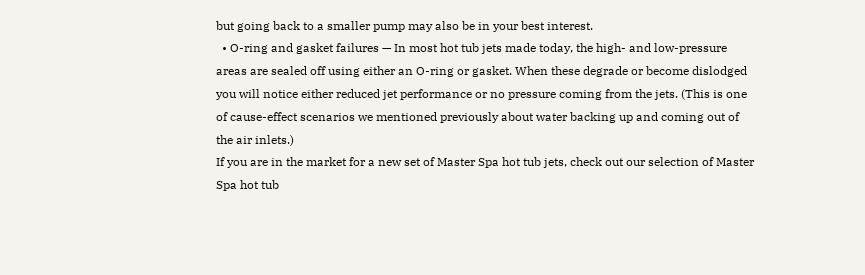but going back to a smaller pump may also be in your best interest.
  • O-ring and gasket failures — In most hot tub jets made today, the high- and low-pressure areas are sealed off using either an O-ring or gasket. When these degrade or become dislodged you will notice either reduced jet performance or no pressure coming from the jets. (This is one of cause-effect scenarios we mentioned previously about water backing up and coming out of the air inlets.)
If you are in the market for a new set of Master Spa hot tub jets, check out our selection of Master Spa hot tub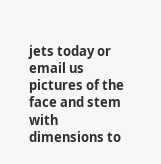jets today or email us pictures of the face and stem with dimensions to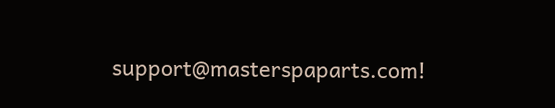support@masterspaparts.com!